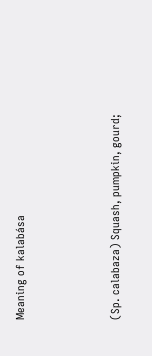Meaning of kalabása



(Sp. calabaza) Squash, pumpkin, gourd;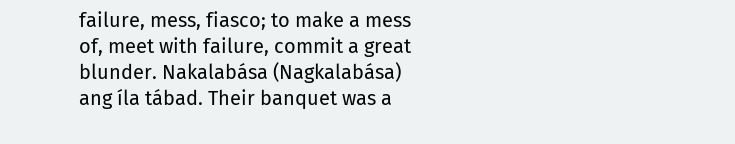failure, mess, fiasco; to make a mess of, meet with failure, commit a great blunder. Nakalabása (Nagkalabása) ang íla tábad. Their banquet was a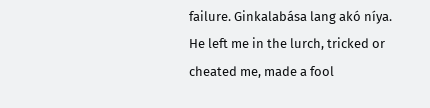failure. Ginkalabása lang akó níya. He left me in the lurch, tricked or cheated me, made a fool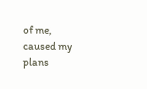of me, caused my plans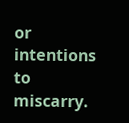or intentions to miscarry.